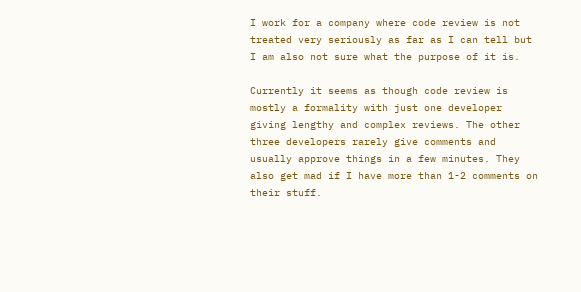I work for a company where code review is not treated very seriously as far as I can tell but I am also not sure what the purpose of it is.

Currently it seems as though code review is mostly a formality with just one developer giving lengthy and complex reviews. The other three developers rarely give comments and usually approve things in a few minutes. They also get mad if I have more than 1-2 comments on their stuff.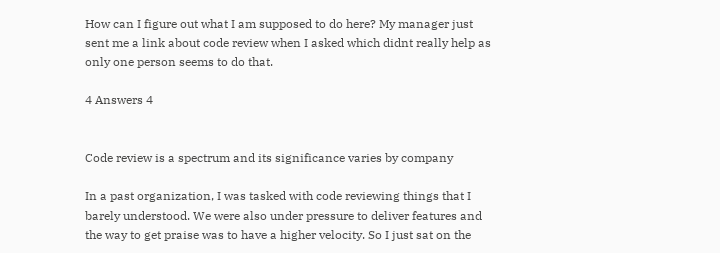How can I figure out what I am supposed to do here? My manager just sent me a link about code review when I asked which didnt really help as only one person seems to do that.

4 Answers 4


Code review is a spectrum and its significance varies by company

In a past organization, I was tasked with code reviewing things that I barely understood. We were also under pressure to deliver features and the way to get praise was to have a higher velocity. So I just sat on the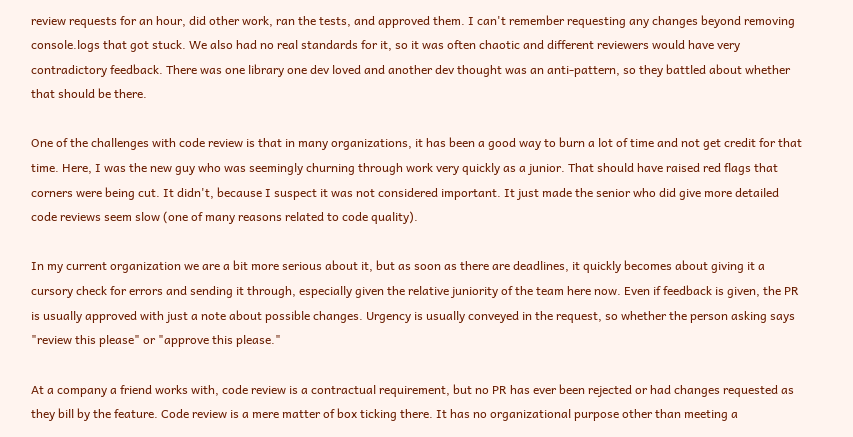review requests for an hour, did other work, ran the tests, and approved them. I can't remember requesting any changes beyond removing console.logs that got stuck. We also had no real standards for it, so it was often chaotic and different reviewers would have very contradictory feedback. There was one library one dev loved and another dev thought was an anti-pattern, so they battled about whether that should be there.

One of the challenges with code review is that in many organizations, it has been a good way to burn a lot of time and not get credit for that time. Here, I was the new guy who was seemingly churning through work very quickly as a junior. That should have raised red flags that corners were being cut. It didn't, because I suspect it was not considered important. It just made the senior who did give more detailed code reviews seem slow (one of many reasons related to code quality).

In my current organization we are a bit more serious about it, but as soon as there are deadlines, it quickly becomes about giving it a cursory check for errors and sending it through, especially given the relative juniority of the team here now. Even if feedback is given, the PR is usually approved with just a note about possible changes. Urgency is usually conveyed in the request, so whether the person asking says "review this please" or "approve this please."

At a company a friend works with, code review is a contractual requirement, but no PR has ever been rejected or had changes requested as they bill by the feature. Code review is a mere matter of box ticking there. It has no organizational purpose other than meeting a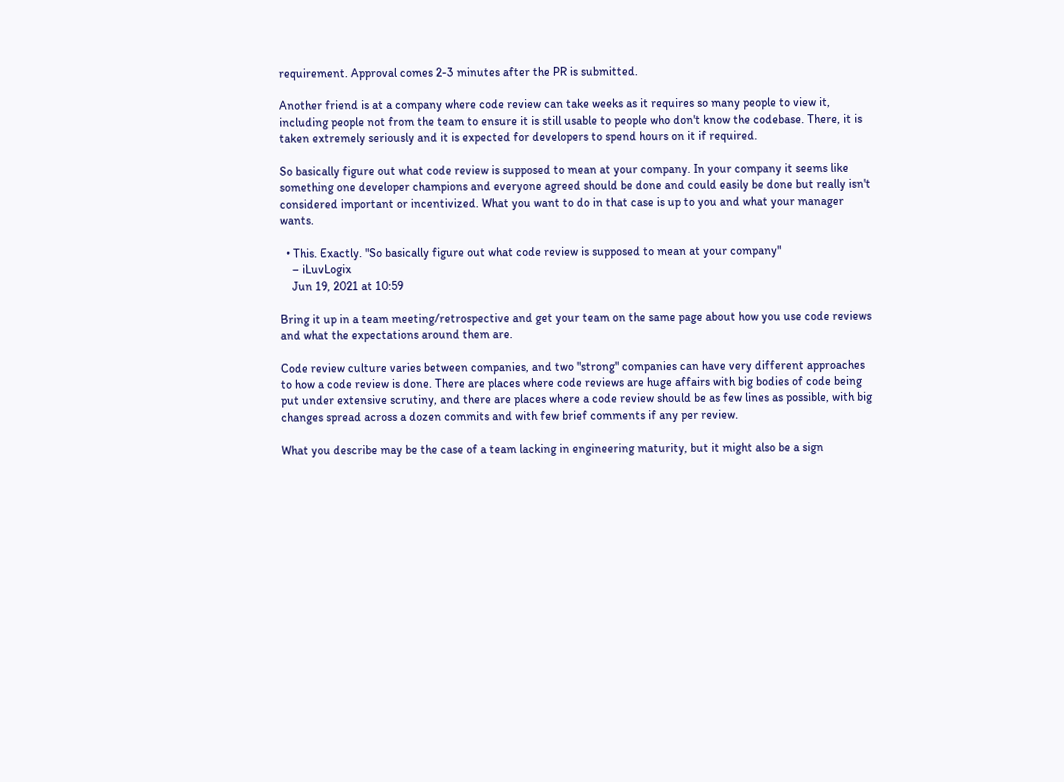requirement. Approval comes 2-3 minutes after the PR is submitted.

Another friend is at a company where code review can take weeks as it requires so many people to view it, including people not from the team to ensure it is still usable to people who don't know the codebase. There, it is taken extremely seriously and it is expected for developers to spend hours on it if required.

So basically figure out what code review is supposed to mean at your company. In your company it seems like something one developer champions and everyone agreed should be done and could easily be done but really isn't considered important or incentivized. What you want to do in that case is up to you and what your manager wants.

  • This. Exactly. "So basically figure out what code review is supposed to mean at your company"
    – iLuvLogix
    Jun 19, 2021 at 10:59

Bring it up in a team meeting/retrospective and get your team on the same page about how you use code reviews and what the expectations around them are.

Code review culture varies between companies, and two "strong" companies can have very different approaches to how a code review is done. There are places where code reviews are huge affairs with big bodies of code being put under extensive scrutiny, and there are places where a code review should be as few lines as possible, with big changes spread across a dozen commits and with few brief comments if any per review.

What you describe may be the case of a team lacking in engineering maturity, but it might also be a sign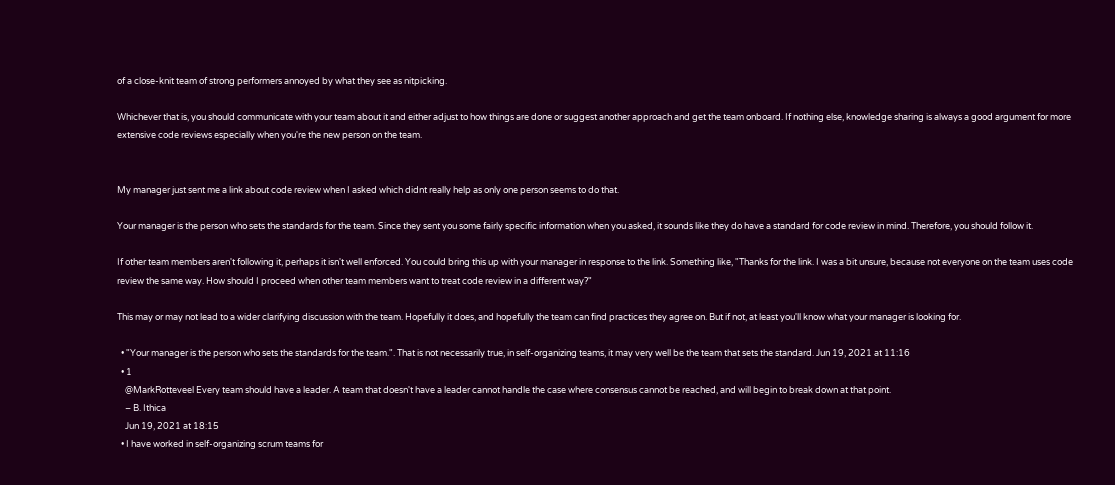of a close-knit team of strong performers annoyed by what they see as nitpicking.

Whichever that is, you should communicate with your team about it and either adjust to how things are done or suggest another approach and get the team onboard. If nothing else, knowledge sharing is always a good argument for more extensive code reviews especially when you're the new person on the team.


My manager just sent me a link about code review when I asked which didnt really help as only one person seems to do that.

Your manager is the person who sets the standards for the team. Since they sent you some fairly specific information when you asked, it sounds like they do have a standard for code review in mind. Therefore, you should follow it.

If other team members aren't following it, perhaps it isn't well enforced. You could bring this up with your manager in response to the link. Something like, "Thanks for the link. I was a bit unsure, because not everyone on the team uses code review the same way. How should I proceed when other team members want to treat code review in a different way?"

This may or may not lead to a wider clarifying discussion with the team. Hopefully it does, and hopefully the team can find practices they agree on. But if not, at least you'll know what your manager is looking for.

  • "Your manager is the person who sets the standards for the team.". That is not necessarily true, in self-organizing teams, it may very well be the team that sets the standard. Jun 19, 2021 at 11:16
  • 1
    @MarkRotteveel Every team should have a leader. A team that doesn't have a leader cannot handle the case where consensus cannot be reached, and will begin to break down at that point.
    – B. Ithica
    Jun 19, 2021 at 18:15
  • I have worked in self-organizing scrum teams for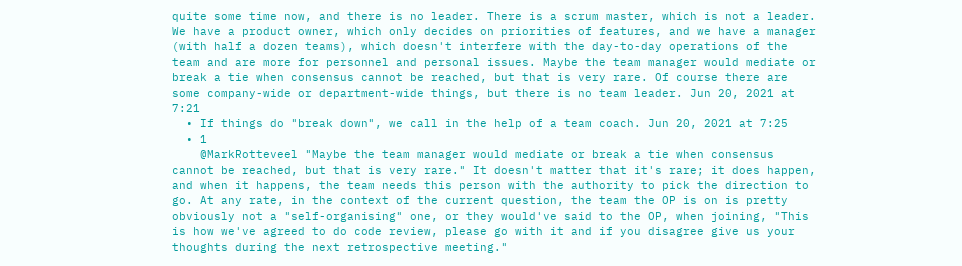quite some time now, and there is no leader. There is a scrum master, which is not a leader. We have a product owner, which only decides on priorities of features, and we have a manager (with half a dozen teams), which doesn't interfere with the day-to-day operations of the team and are more for personnel and personal issues. Maybe the team manager would mediate or break a tie when consensus cannot be reached, but that is very rare. Of course there are some company-wide or department-wide things, but there is no team leader. Jun 20, 2021 at 7:21
  • If things do "break down", we call in the help of a team coach. Jun 20, 2021 at 7:25
  • 1
    @MarkRotteveel "Maybe the team manager would mediate or break a tie when consensus cannot be reached, but that is very rare." It doesn't matter that it's rare; it does happen, and when it happens, the team needs this person with the authority to pick the direction to go. At any rate, in the context of the current question, the team the OP is on is pretty obviously not a "self-organising" one, or they would've said to the OP, when joining, "This is how we've agreed to do code review, please go with it and if you disagree give us your thoughts during the next retrospective meeting."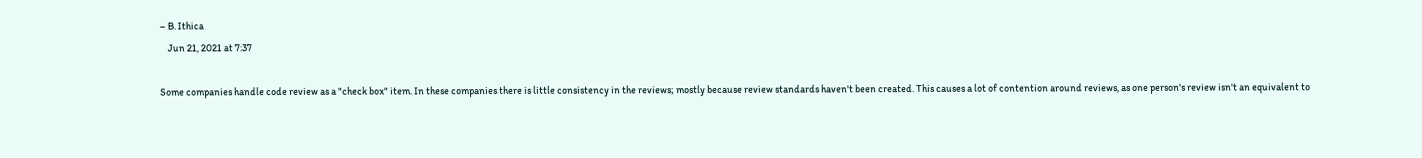– B. Ithica
    Jun 21, 2021 at 7:37

Some companies handle code review as a "check box" item. In these companies there is little consistency in the reviews; mostly because review standards haven't been created. This causes a lot of contention around reviews, as one person's review isn't an equivalent to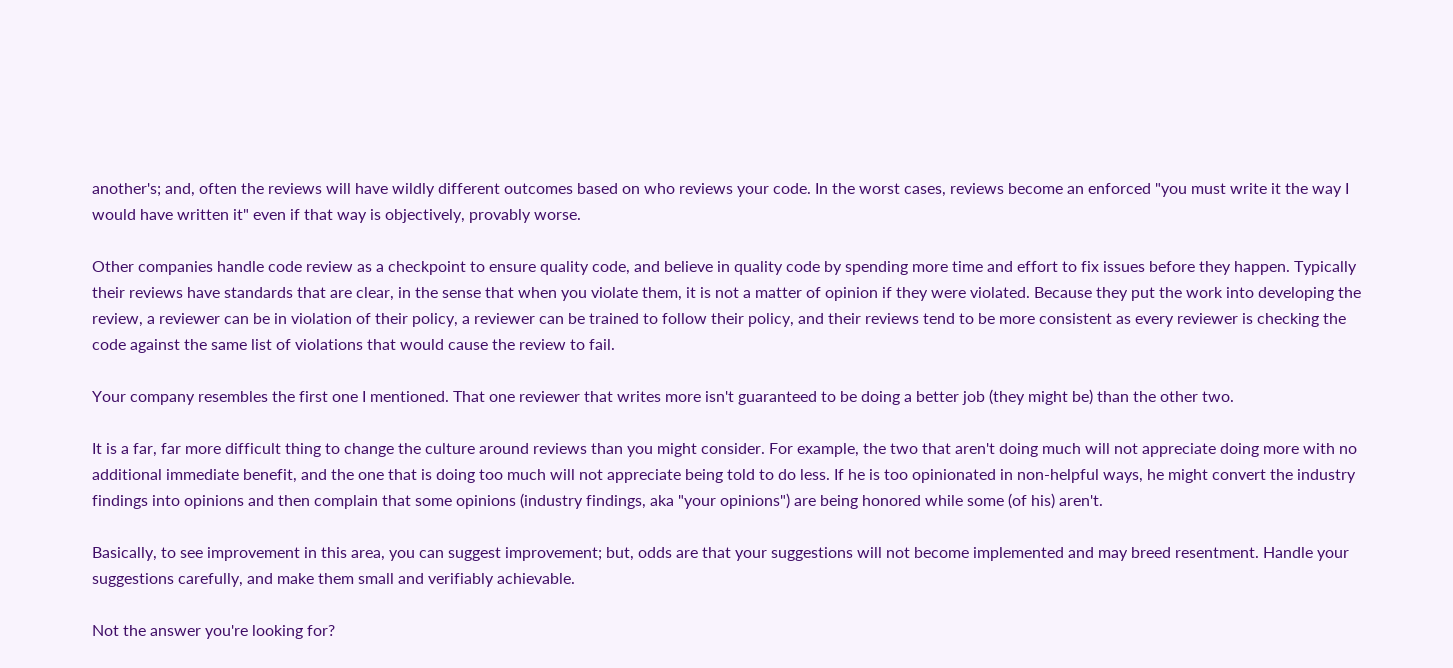another's; and, often the reviews will have wildly different outcomes based on who reviews your code. In the worst cases, reviews become an enforced "you must write it the way I would have written it" even if that way is objectively, provably worse.

Other companies handle code review as a checkpoint to ensure quality code, and believe in quality code by spending more time and effort to fix issues before they happen. Typically their reviews have standards that are clear, in the sense that when you violate them, it is not a matter of opinion if they were violated. Because they put the work into developing the review, a reviewer can be in violation of their policy, a reviewer can be trained to follow their policy, and their reviews tend to be more consistent as every reviewer is checking the code against the same list of violations that would cause the review to fail.

Your company resembles the first one I mentioned. That one reviewer that writes more isn't guaranteed to be doing a better job (they might be) than the other two.

It is a far, far more difficult thing to change the culture around reviews than you might consider. For example, the two that aren't doing much will not appreciate doing more with no additional immediate benefit, and the one that is doing too much will not appreciate being told to do less. If he is too opinionated in non-helpful ways, he might convert the industry findings into opinions and then complain that some opinions (industry findings, aka "your opinions") are being honored while some (of his) aren't.

Basically, to see improvement in this area, you can suggest improvement; but, odds are that your suggestions will not become implemented and may breed resentment. Handle your suggestions carefully, and make them small and verifiably achievable.

Not the answer you're looking for?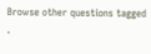Browse other questions tagged .